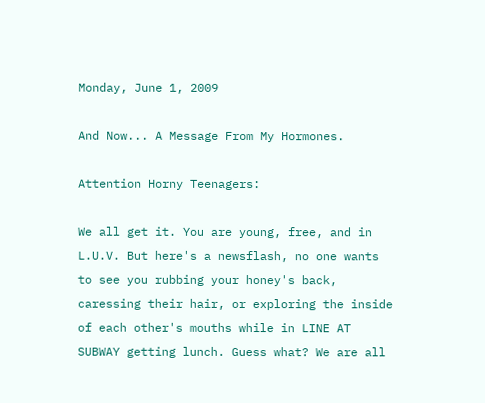Monday, June 1, 2009

And Now... A Message From My Hormones.

Attention Horny Teenagers:

We all get it. You are young, free, and in L.U.V. But here's a newsflash, no one wants to see you rubbing your honey's back, caressing their hair, or exploring the inside of each other's mouths while in LINE AT SUBWAY getting lunch. Guess what? We are all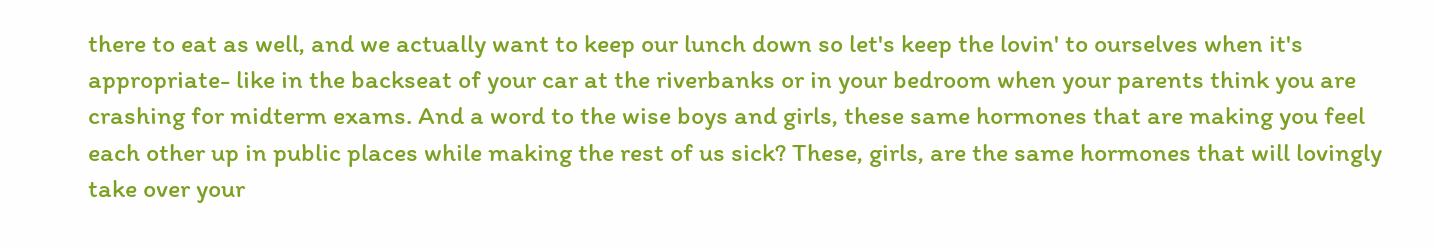there to eat as well, and we actually want to keep our lunch down so let's keep the lovin' to ourselves when it's appropriate- like in the backseat of your car at the riverbanks or in your bedroom when your parents think you are crashing for midterm exams. And a word to the wise boys and girls, these same hormones that are making you feel each other up in public places while making the rest of us sick? These, girls, are the same hormones that will lovingly take over your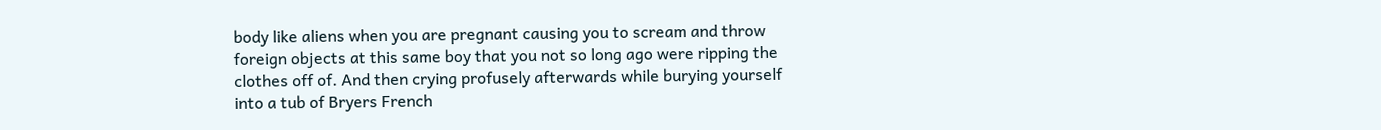body like aliens when you are pregnant causing you to scream and throw foreign objects at this same boy that you not so long ago were ripping the clothes off of. And then crying profusely afterwards while burying yourself into a tub of Bryers French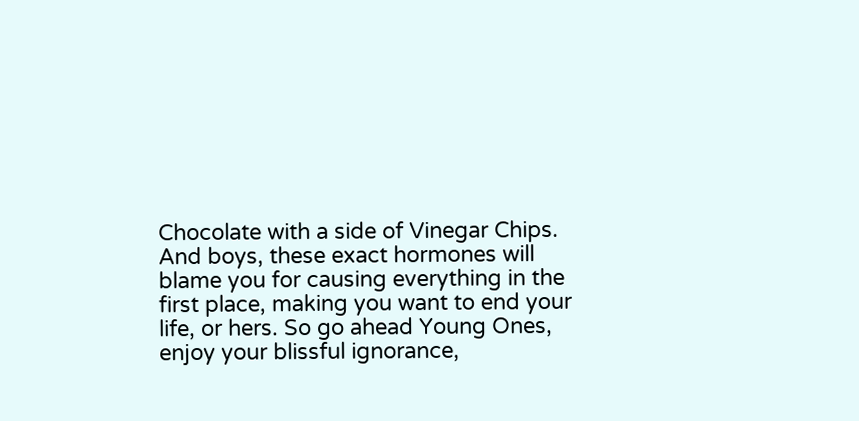Chocolate with a side of Vinegar Chips. And boys, these exact hormones will blame you for causing everything in the first place, making you want to end your life, or hers. So go ahead Young Ones, enjoy your blissful ignorance,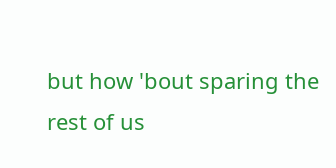but how 'bout sparing the rest of us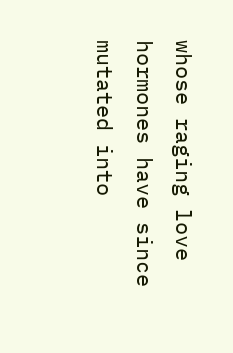whose raging love hormones have since mutated into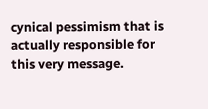cynical pessimism that is actually responsible for this very message.